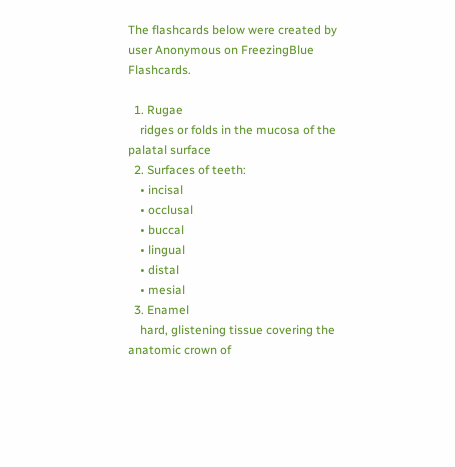The flashcards below were created by user Anonymous on FreezingBlue Flashcards.

  1. Rugae
    ridges or folds in the mucosa of the palatal surface
  2. Surfaces of teeth:
    • incisal
    • occlusal
    • buccal
    • lingual
    • distal
    • mesial
  3. Enamel
    hard, glistening tissue covering the anatomic crown of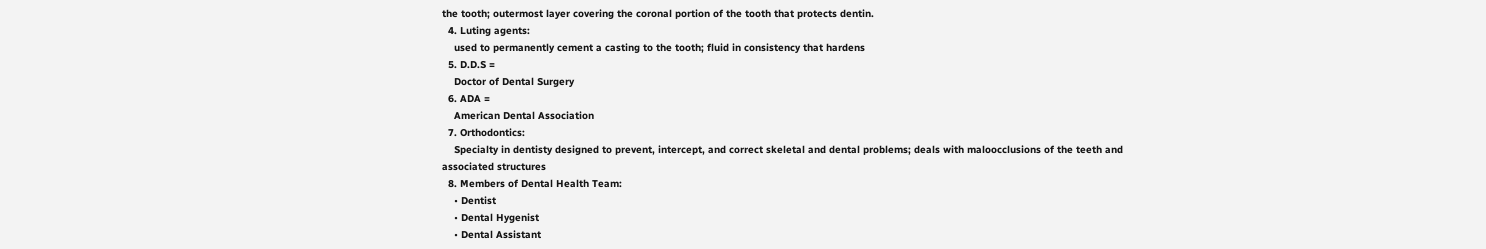the tooth; outermost layer covering the coronal portion of the tooth that protects dentin.
  4. Luting agents:
    used to permanently cement a casting to the tooth; fluid in consistency that hardens
  5. D.D.S =
    Doctor of Dental Surgery
  6. ADA =
    American Dental Association
  7. Orthodontics:
    Specialty in dentisty designed to prevent, intercept, and correct skeletal and dental problems; deals with maloocclusions of the teeth and associated structures
  8. Members of Dental Health Team:
    • Dentist
    • Dental Hygenist
    • Dental Assistant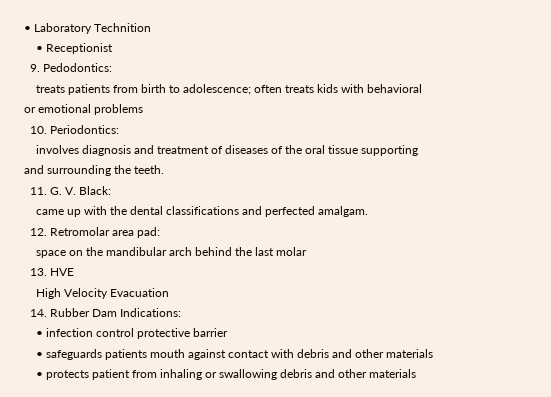• Laboratory Technition
    • Receptionist
  9. Pedodontics:
    treats patients from birth to adolescence; often treats kids with behavioral or emotional problems
  10. Periodontics:
    involves diagnosis and treatment of diseases of the oral tissue supporting and surrounding the teeth.
  11. G. V. Black:
    came up with the dental classifications and perfected amalgam.
  12. Retromolar area pad:
    space on the mandibular arch behind the last molar
  13. HVE
    High Velocity Evacuation
  14. Rubber Dam Indications:
    • infection control protective barrier
    • safeguards patients mouth against contact with debris and other materials
    • protects patient from inhaling or swallowing debris and other materials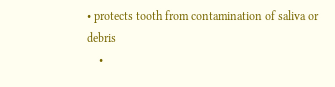• protects tooth from contamination of saliva or debris
    •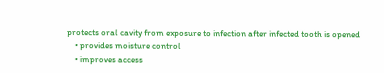protects oral cavity from exposure to infection after infected tooth is opened
    • provides moisture control
    • improves access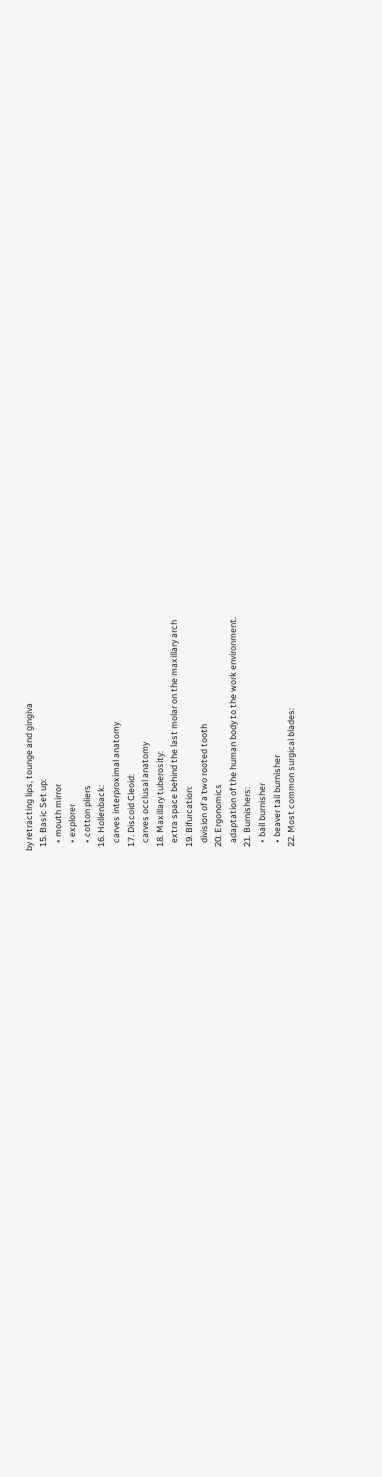by retracting lips, tounge and gingiva
  15. Basic Set up:
    • mouth mirror
    • explorer
    • cotton pliers
  16. Hollenback:
    carves interproximal anatomy
  17. Discoid Cleoid:
    carves occlusal anatomy
  18. Maxillary tuberosity:
    extra space behind the last molar on the maxillary arch
  19. Bifurcation:
    division of a two rooted tooth
  20. Ergonomics
    adaptation of the human body to the work environment.
  21. Burnishers:
    • ball burnisher
    • beaver tail burnisher
  22. Most common surgical blades: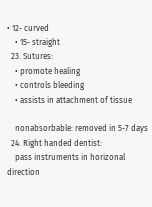• 12- curved
    • 15- straight
  23. Sutures:
    • promote healing
    • controls bleeding
    • assists in attachment of tissue

    nonabsorbable: removed in 5-7 days
  24. Right handed dentist:
    pass instruments in horizonal direction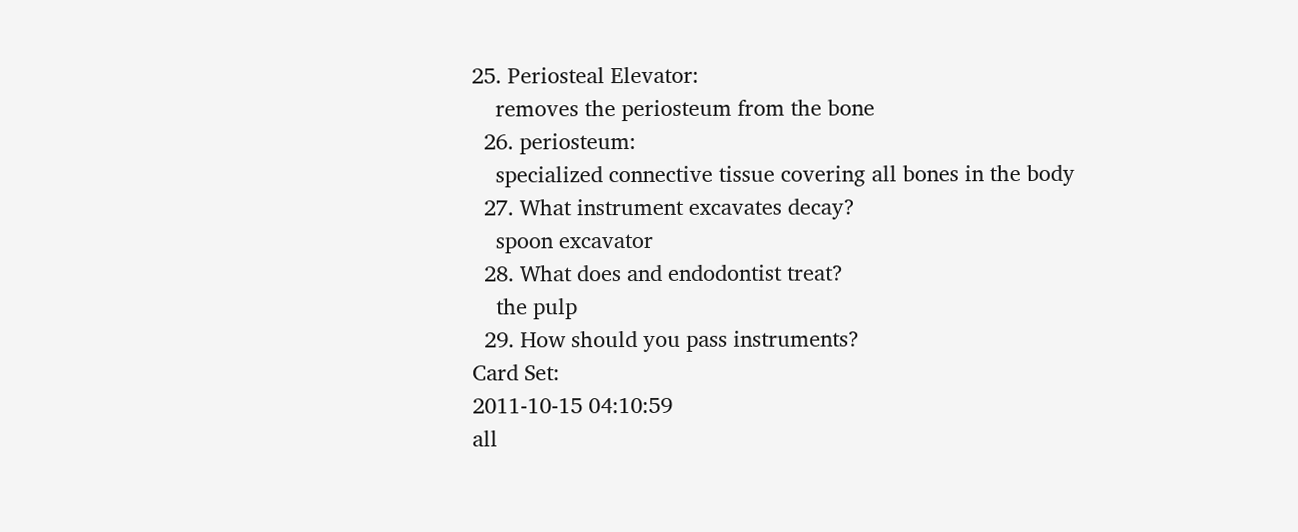25. Periosteal Elevator:
    removes the periosteum from the bone
  26. periosteum:
    specialized connective tissue covering all bones in the body
  27. What instrument excavates decay?
    spoon excavator
  28. What does and endodontist treat?
    the pulp
  29. How should you pass instruments?
Card Set:
2011-10-15 04:10:59
all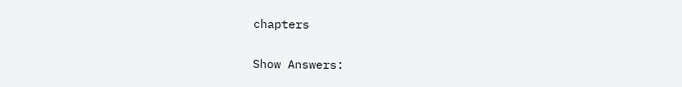chapters

Show Answers: